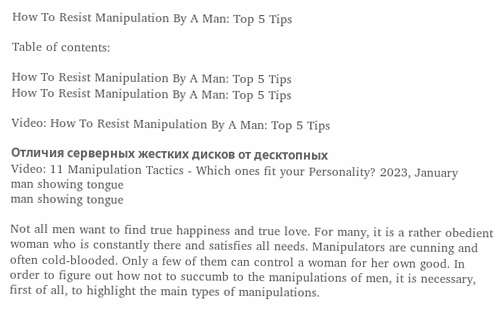How To Resist Manipulation By A Man: Top 5 Tips

Table of contents:

How To Resist Manipulation By A Man: Top 5 Tips
How To Resist Manipulation By A Man: Top 5 Tips

Video: How To Resist Manipulation By A Man: Top 5 Tips

Отличия серверных жестких дисков от десктопных
Video: 11 Manipulation Tactics - Which ones fit your Personality? 2023, January
man showing tongue
man showing tongue

Not all men want to find true happiness and true love. For many, it is a rather obedient woman who is constantly there and satisfies all needs. Manipulators are cunning and often cold-blooded. Only a few of them can control a woman for her own good. In order to figure out how not to succumb to the manipulations of men, it is necessary, first of all, to highlight the main types of manipulations.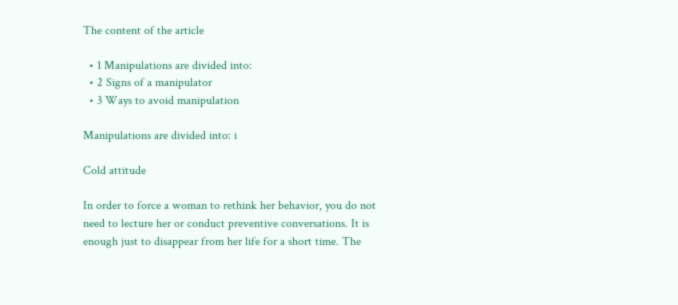The content of the article

  • 1 Manipulations are divided into:
  • 2 Signs of a manipulator
  • 3 Ways to avoid manipulation

Manipulations are divided into: i

Cold attitude

In order to force a woman to rethink her behavior, you do not need to lecture her or conduct preventive conversations. It is enough just to disappear from her life for a short time. The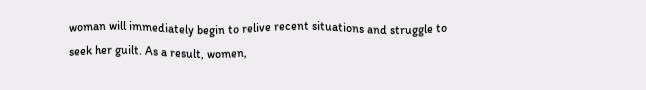woman will immediately begin to relive recent situations and struggle to seek her guilt. As a result, women,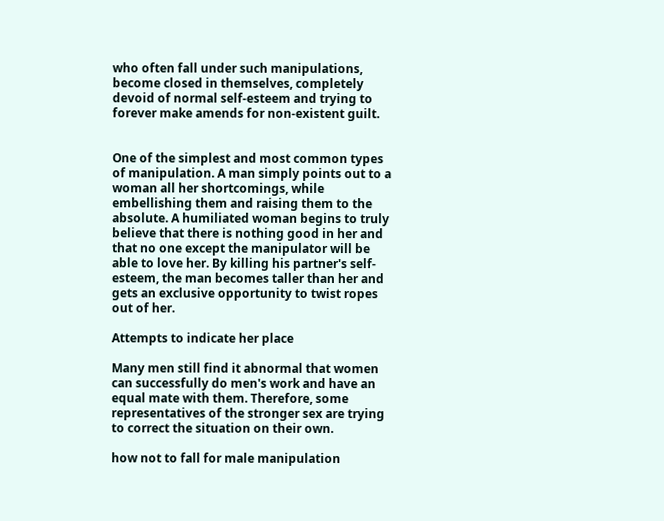who often fall under such manipulations, become closed in themselves, completely devoid of normal self-esteem and trying to forever make amends for non-existent guilt.


One of the simplest and most common types of manipulation. A man simply points out to a woman all her shortcomings, while embellishing them and raising them to the absolute. A humiliated woman begins to truly believe that there is nothing good in her and that no one except the manipulator will be able to love her. By killing his partner's self-esteem, the man becomes taller than her and gets an exclusive opportunity to twist ropes out of her.

Attempts to indicate her place

Many men still find it abnormal that women can successfully do men's work and have an equal mate with them. Therefore, some representatives of the stronger sex are trying to correct the situation on their own.

how not to fall for male manipulation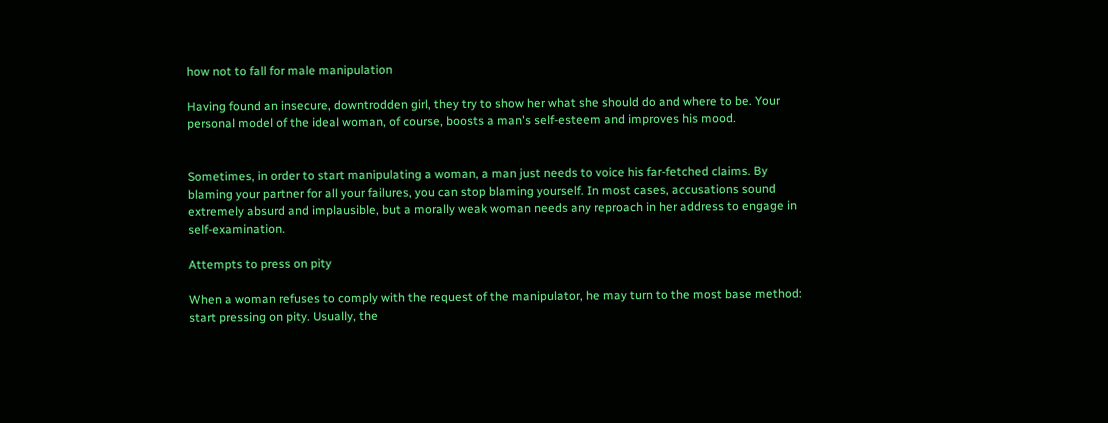how not to fall for male manipulation

Having found an insecure, downtrodden girl, they try to show her what she should do and where to be. Your personal model of the ideal woman, of course, boosts a man's self-esteem and improves his mood.


Sometimes, in order to start manipulating a woman, a man just needs to voice his far-fetched claims. By blaming your partner for all your failures, you can stop blaming yourself. In most cases, accusations sound extremely absurd and implausible, but a morally weak woman needs any reproach in her address to engage in self-examination.

Attempts to press on pity

When a woman refuses to comply with the request of the manipulator, he may turn to the most base method: start pressing on pity. Usually, the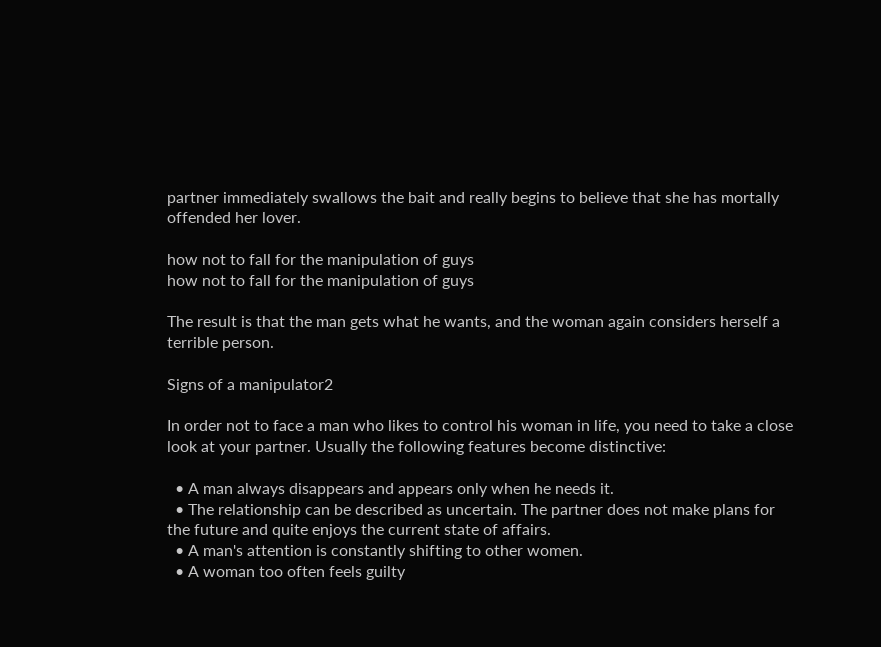partner immediately swallows the bait and really begins to believe that she has mortally offended her lover.

how not to fall for the manipulation of guys
how not to fall for the manipulation of guys

The result is that the man gets what he wants, and the woman again considers herself a terrible person.

Signs of a manipulator2

In order not to face a man who likes to control his woman in life, you need to take a close look at your partner. Usually the following features become distinctive:

  • A man always disappears and appears only when he needs it.
  • The relationship can be described as uncertain. The partner does not make plans for the future and quite enjoys the current state of affairs.
  • A man's attention is constantly shifting to other women.
  • A woman too often feels guilty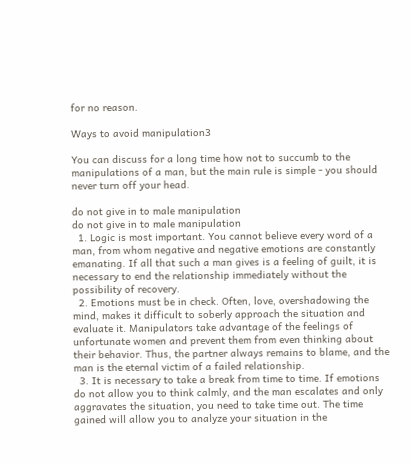for no reason.

Ways to avoid manipulation3

You can discuss for a long time how not to succumb to the manipulations of a man, but the main rule is simple - you should never turn off your head.

do not give in to male manipulation
do not give in to male manipulation
  1. Logic is most important. You cannot believe every word of a man, from whom negative and negative emotions are constantly emanating. If all that such a man gives is a feeling of guilt, it is necessary to end the relationship immediately without the possibility of recovery.
  2. Emotions must be in check. Often, love, overshadowing the mind, makes it difficult to soberly approach the situation and evaluate it. Manipulators take advantage of the feelings of unfortunate women and prevent them from even thinking about their behavior. Thus, the partner always remains to blame, and the man is the eternal victim of a failed relationship.
  3. It is necessary to take a break from time to time. If emotions do not allow you to think calmly, and the man escalates and only aggravates the situation, you need to take time out. The time gained will allow you to analyze your situation in the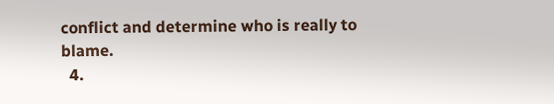conflict and determine who is really to blame.
  4.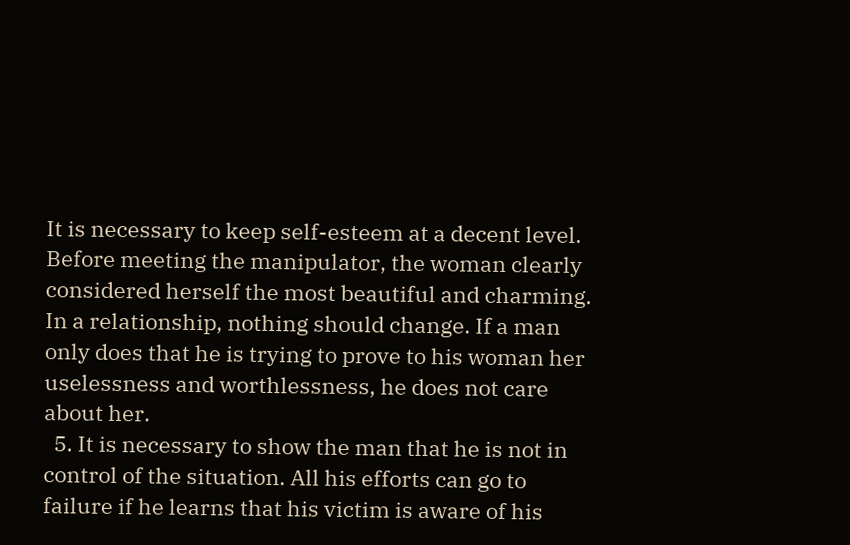It is necessary to keep self-esteem at a decent level. Before meeting the manipulator, the woman clearly considered herself the most beautiful and charming. In a relationship, nothing should change. If a man only does that he is trying to prove to his woman her uselessness and worthlessness, he does not care about her.
  5. It is necessary to show the man that he is not in control of the situation. All his efforts can go to failure if he learns that his victim is aware of his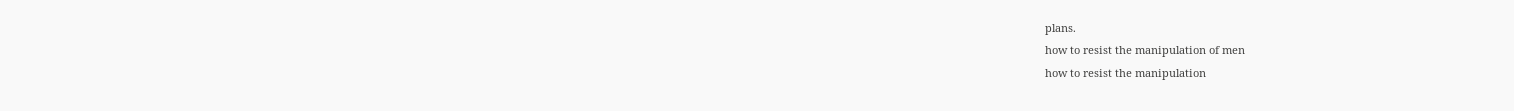plans.
how to resist the manipulation of men
how to resist the manipulation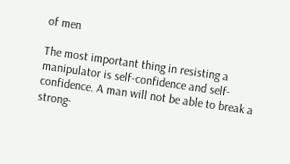of men

The most important thing in resisting a manipulator is self-confidence and self-confidence. A man will not be able to break a strong-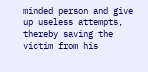minded person and give up useless attempts, thereby saving the victim from his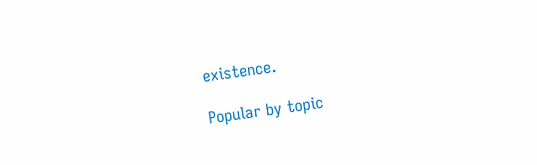existence.

Popular by topic